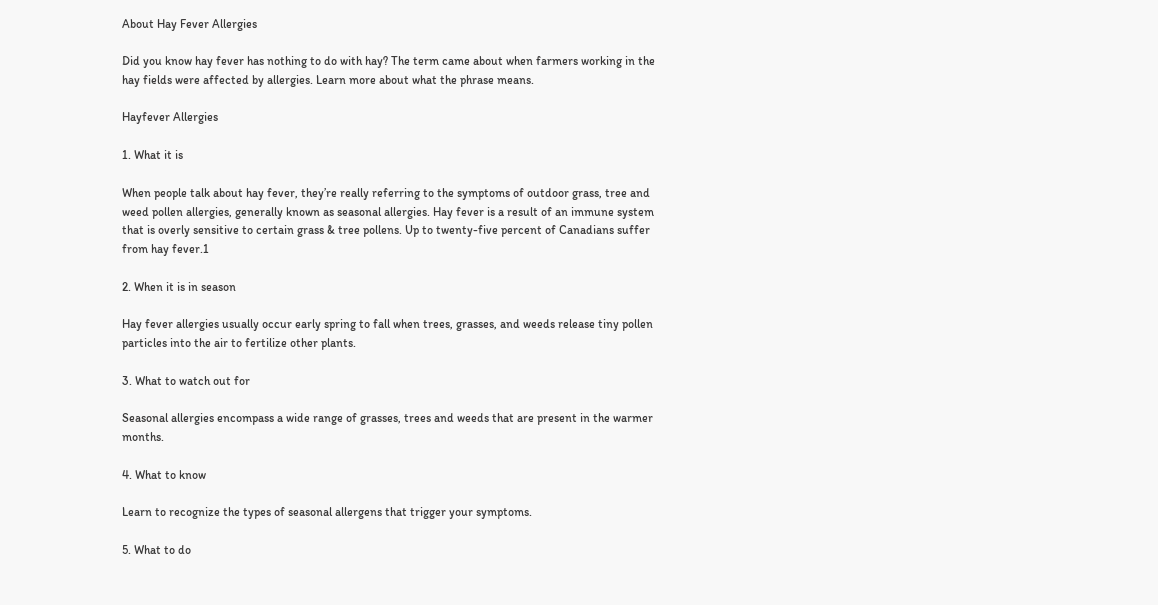About Hay Fever Allergies

Did you know hay fever has nothing to do with hay? The term came about when farmers working in the hay fields were affected by allergies. Learn more about what the phrase means.

Hayfever Allergies

1. What it is

When people talk about hay fever, they’re really referring to the symptoms of outdoor grass, tree and weed pollen allergies, generally known as seasonal allergies. Hay fever is a result of an immune system that is overly sensitive to certain grass & tree pollens. Up to twenty-five percent of Canadians suffer from hay fever.1

2. When it is in season

Hay fever allergies usually occur early spring to fall when trees, grasses, and weeds release tiny pollen particles into the air to fertilize other plants.

3. What to watch out for

Seasonal allergies encompass a wide range of grasses, trees and weeds that are present in the warmer months.

4. What to know

Learn to recognize the types of seasonal allergens that trigger your symptoms.

5. What to do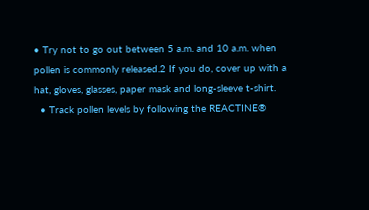• Try not to go out between 5 a.m. and 10 a.m. when pollen is commonly released.2 If you do, cover up with a hat, gloves, glasses, paper mask and long-sleeve t-shirt.
  • Track pollen levels by following the REACTINE®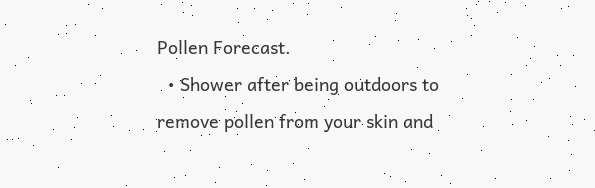Pollen Forecast.
  • Shower after being outdoors to remove pollen from your skin and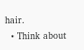hair.
  • Think about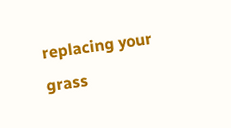replacing your grass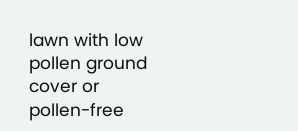lawn with low pollen ground cover or pollen-free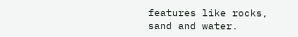features like rocks, sand and water.